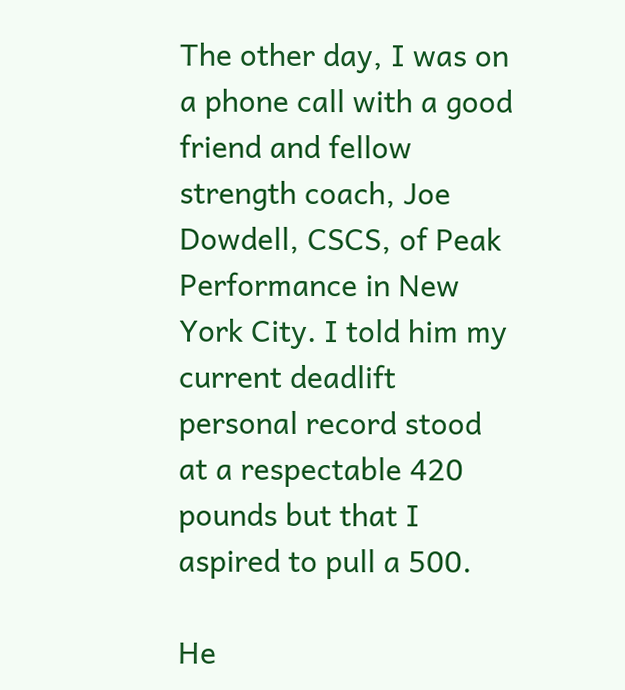The other day, I was on a phone call with a good friend and fellow strength coach, Joe Dowdell, CSCS, of Peak Performance in New York City. I told him my current deadlift personal record stood at a respectable 420 pounds but that I aspired to pull a 500.

He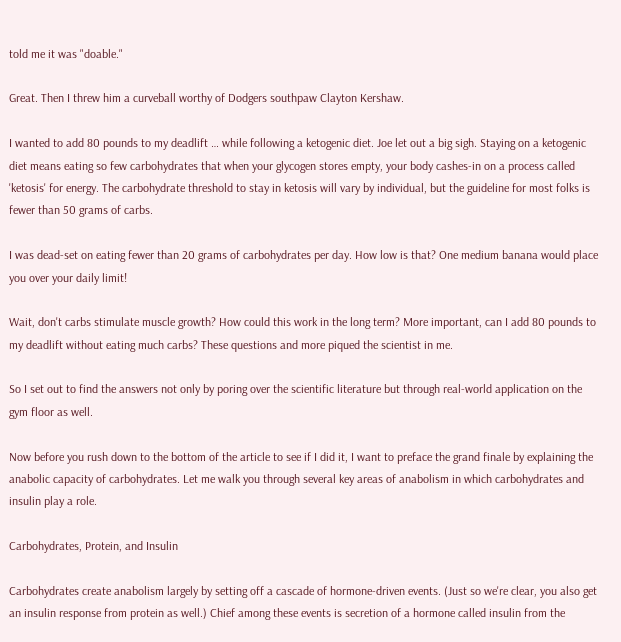told me it was "doable."

Great. Then I threw him a curveball worthy of Dodgers southpaw Clayton Kershaw.

I wanted to add 80 pounds to my deadlift … while following a ketogenic diet. Joe let out a big sigh. Staying on a ketogenic diet means eating so few carbohydrates that when your glycogen stores empty, your body cashes-in on a process called 'ketosis' for energy. The carbohydrate threshold to stay in ketosis will vary by individual, but the guideline for most folks is fewer than 50 grams of carbs.

I was dead-set on eating fewer than 20 grams of carbohydrates per day. How low is that? One medium banana would place you over your daily limit!

Wait, don't carbs stimulate muscle growth? How could this work in the long term? More important, can I add 80 pounds to my deadlift without eating much carbs? These questions and more piqued the scientist in me.

So I set out to find the answers not only by poring over the scientific literature but through real-world application on the gym floor as well.

Now before you rush down to the bottom of the article to see if I did it, I want to preface the grand finale by explaining the anabolic capacity of carbohydrates. Let me walk you through several key areas of anabolism in which carbohydrates and insulin play a role.

Carbohydrates, Protein, and Insulin

Carbohydrates create anabolism largely by setting off a cascade of hormone-driven events. (Just so we're clear, you also get an insulin response from protein as well.) Chief among these events is secretion of a hormone called insulin from the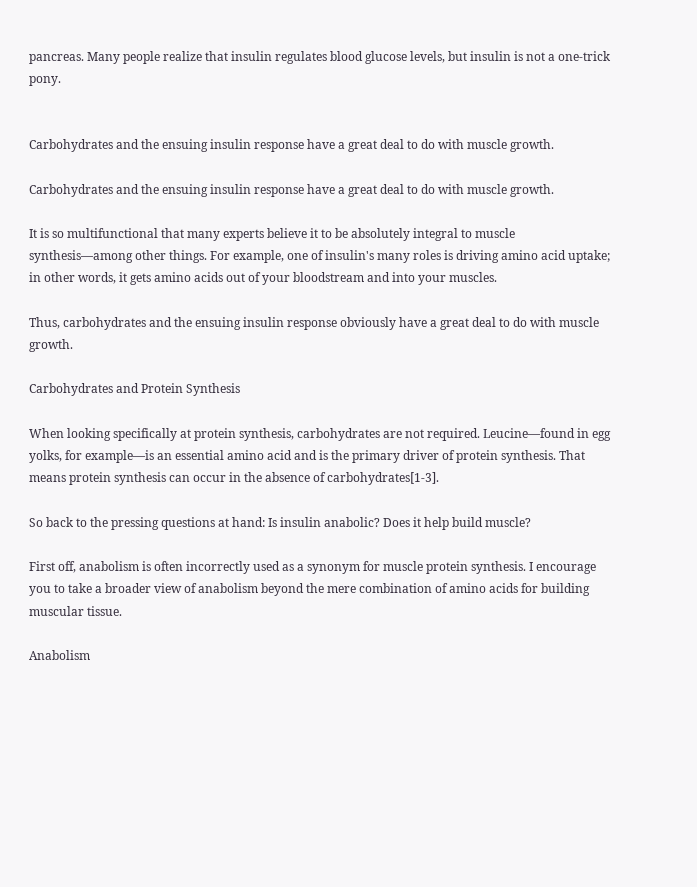pancreas. Many people realize that insulin regulates blood glucose levels, but insulin is not a one-trick pony.


Carbohydrates and the ensuing insulin response have a great deal to do with muscle growth.

Carbohydrates and the ensuing insulin response have a great deal to do with muscle growth.

It is so multifunctional that many experts believe it to be absolutely integral to muscle synthesis—among other things. For example, one of insulin's many roles is driving amino acid uptake; in other words, it gets amino acids out of your bloodstream and into your muscles.

Thus, carbohydrates and the ensuing insulin response obviously have a great deal to do with muscle growth.

Carbohydrates and Protein Synthesis

When looking specifically at protein synthesis, carbohydrates are not required. Leucine—found in egg yolks, for example—is an essential amino acid and is the primary driver of protein synthesis. That means protein synthesis can occur in the absence of carbohydrates[1-3].

So back to the pressing questions at hand: Is insulin anabolic? Does it help build muscle?

First off, anabolism is often incorrectly used as a synonym for muscle protein synthesis. I encourage you to take a broader view of anabolism beyond the mere combination of amino acids for building muscular tissue.

Anabolism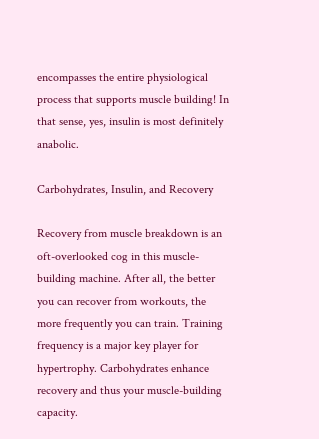encompasses the entire physiological process that supports muscle building! In that sense, yes, insulin is most definitely anabolic.

Carbohydrates, Insulin, and Recovery

Recovery from muscle breakdown is an oft-overlooked cog in this muscle-building machine. After all, the better you can recover from workouts, the more frequently you can train. Training frequency is a major key player for hypertrophy. Carbohydrates enhance recovery and thus your muscle-building capacity.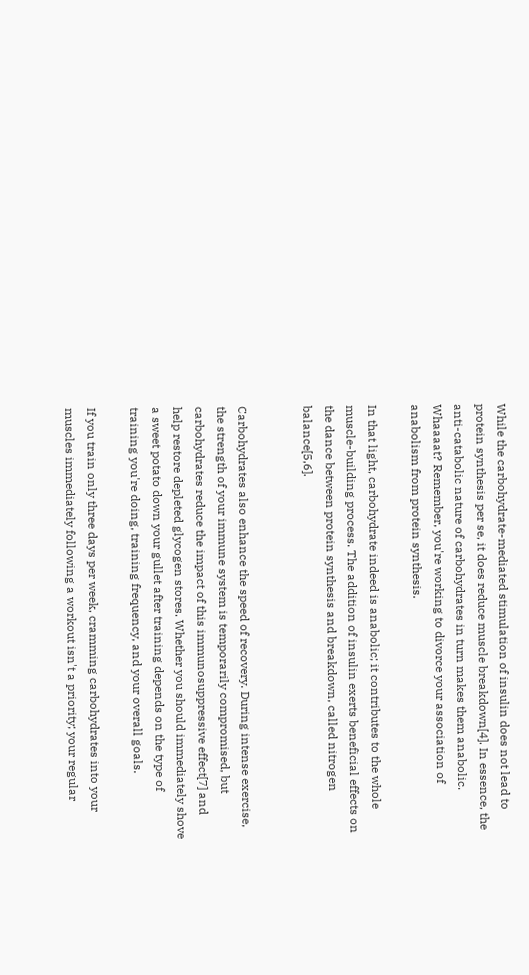While the carbohydrate-mediated stimulation of insulin does not lead to protein synthesis per se, it does reduce muscle breakdown[4]. In essence, the anti-catabolic nature of carbohydrates in turn makes them anabolic. Whaaaat? Remember, you're working to divorce your association of anabolism from protein synthesis.

In that light, carbohydrate indeed is anabolic; it contributes to the whole muscle-building process. The addition of insulin exerts beneficial effects on the dance between protein synthesis and breakdown, called nitrogen balance[5,6].


Carbohydrates also enhance the speed of recovery. During intense exercise, the strength of your immune system is temporarily compromised, but carbohydrates reduce the impact of this immunosuppressive effect[7] and help restore depleted glycogen stores. Whether you should immediately shove a sweet potato down your gullet after training depends on the type of training you're doing, training frequency, and your overall goals.

If you train only three days per week, cramming carbohydrates into your muscles immediately following a workout isn't a priority; your regular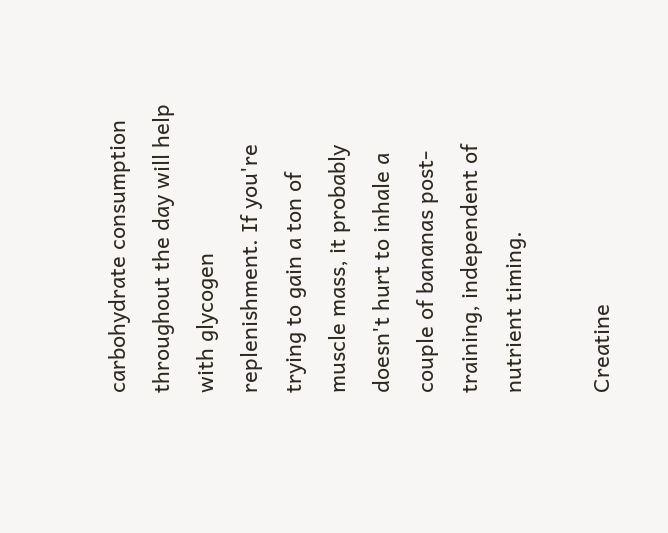carbohydrate consumption throughout the day will help with glycogen replenishment. If you're trying to gain a ton of muscle mass, it probably doesn't hurt to inhale a couple of bananas post-training, independent of nutrient timing.

Creatine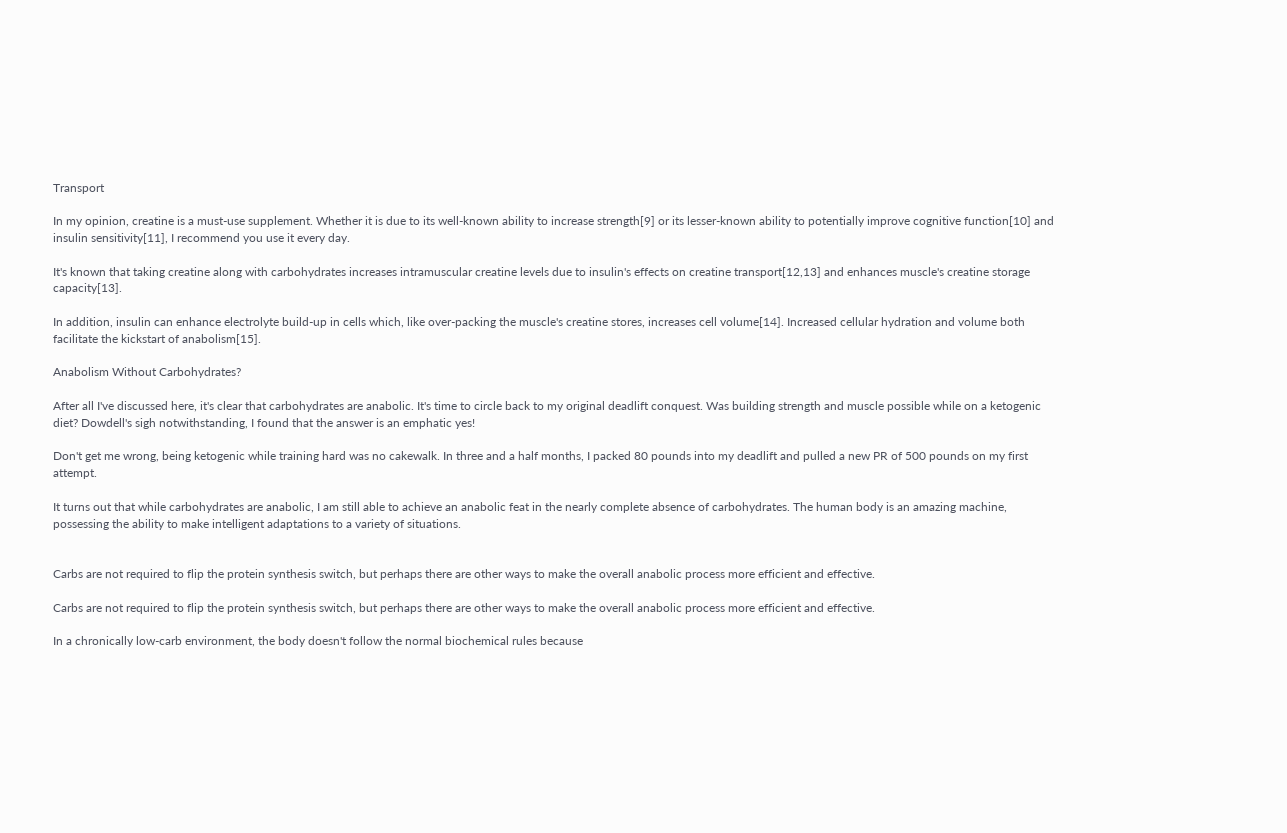Transport

In my opinion, creatine is a must-use supplement. Whether it is due to its well-known ability to increase strength[9] or its lesser-known ability to potentially improve cognitive function[10] and insulin sensitivity[11], I recommend you use it every day.

It's known that taking creatine along with carbohydrates increases intramuscular creatine levels due to insulin's effects on creatine transport[12,13] and enhances muscle's creatine storage capacity[13].

In addition, insulin can enhance electrolyte build-up in cells which, like over-packing the muscle's creatine stores, increases cell volume[14]. Increased cellular hydration and volume both facilitate the kickstart of anabolism[15].

Anabolism Without Carbohydrates?

After all I've discussed here, it's clear that carbohydrates are anabolic. It's time to circle back to my original deadlift conquest. Was building strength and muscle possible while on a ketogenic diet? Dowdell's sigh notwithstanding, I found that the answer is an emphatic yes!

Don't get me wrong, being ketogenic while training hard was no cakewalk. In three and a half months, I packed 80 pounds into my deadlift and pulled a new PR of 500 pounds on my first attempt.

It turns out that while carbohydrates are anabolic, I am still able to achieve an anabolic feat in the nearly complete absence of carbohydrates. The human body is an amazing machine, possessing the ability to make intelligent adaptations to a variety of situations.


Carbs are not required to flip the protein synthesis switch, but perhaps there are other ways to make the overall anabolic process more efficient and effective.

Carbs are not required to flip the protein synthesis switch, but perhaps there are other ways to make the overall anabolic process more efficient and effective.

In a chronically low-carb environment, the body doesn't follow the normal biochemical rules because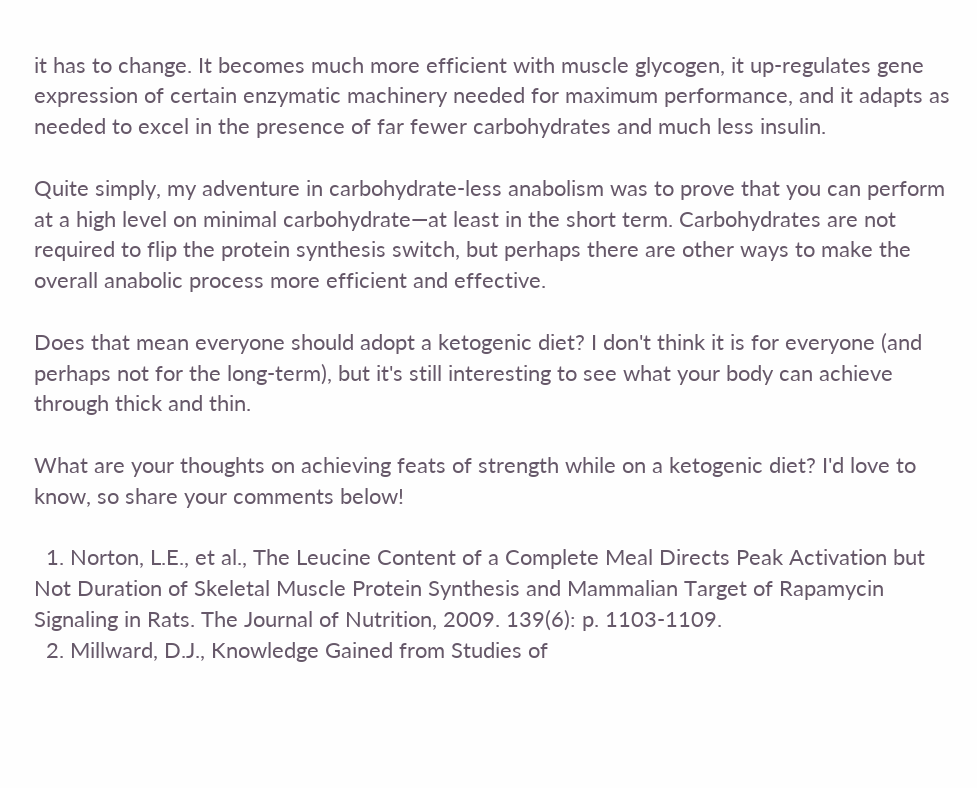it has to change. It becomes much more efficient with muscle glycogen, it up-regulates gene expression of certain enzymatic machinery needed for maximum performance, and it adapts as needed to excel in the presence of far fewer carbohydrates and much less insulin.

Quite simply, my adventure in carbohydrate-less anabolism was to prove that you can perform at a high level on minimal carbohydrate—at least in the short term. Carbohydrates are not required to flip the protein synthesis switch, but perhaps there are other ways to make the overall anabolic process more efficient and effective.

Does that mean everyone should adopt a ketogenic diet? I don't think it is for everyone (and perhaps not for the long-term), but it's still interesting to see what your body can achieve through thick and thin.

What are your thoughts on achieving feats of strength while on a ketogenic diet? I'd love to know, so share your comments below!

  1. Norton, L.E., et al., The Leucine Content of a Complete Meal Directs Peak Activation but Not Duration of Skeletal Muscle Protein Synthesis and Mammalian Target of Rapamycin Signaling in Rats. The Journal of Nutrition, 2009. 139(6): p. 1103-1109.
  2. Millward, D.J., Knowledge Gained from Studies of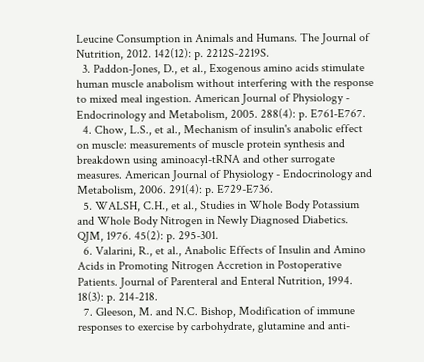Leucine Consumption in Animals and Humans. The Journal of Nutrition, 2012. 142(12): p. 2212S-2219S.
  3. Paddon-Jones, D., et al., Exogenous amino acids stimulate human muscle anabolism without interfering with the response to mixed meal ingestion. American Journal of Physiology - Endocrinology and Metabolism, 2005. 288(4): p. E761-E767.
  4. Chow, L.S., et al., Mechanism of insulin's anabolic effect on muscle: measurements of muscle protein synthesis and breakdown using aminoacyl-tRNA and other surrogate measures. American Journal of Physiology - Endocrinology and Metabolism, 2006. 291(4): p. E729-E736.
  5. WALSH, C.H., et al., Studies in Whole Body Potassium and Whole Body Nitrogen in Newly Diagnosed Diabetics. QJM, 1976. 45(2): p. 295-301.
  6. Valarini, R., et al., Anabolic Effects of Insulin and Amino Acids in Promoting Nitrogen Accretion in Postoperative Patients. Journal of Parenteral and Enteral Nutrition, 1994. 18(3): p. 214-218.
  7. Gleeson, M. and N.C. Bishop, Modification of immune responses to exercise by carbohydrate, glutamine and anti-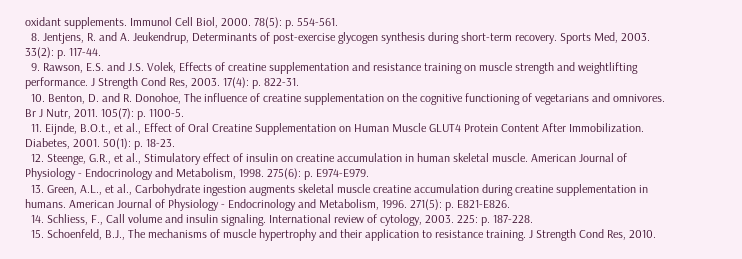oxidant supplements. Immunol Cell Biol, 2000. 78(5): p. 554-561.
  8. Jentjens, R. and A. Jeukendrup, Determinants of post-exercise glycogen synthesis during short-term recovery. Sports Med, 2003. 33(2): p. 117-44.
  9. Rawson, E.S. and J.S. Volek, Effects of creatine supplementation and resistance training on muscle strength and weightlifting performance. J Strength Cond Res, 2003. 17(4): p. 822-31.
  10. Benton, D. and R. Donohoe, The influence of creatine supplementation on the cognitive functioning of vegetarians and omnivores. Br J Nutr, 2011. 105(7): p. 1100-5.
  11. Eijnde, B.O.t., et al., Effect of Oral Creatine Supplementation on Human Muscle GLUT4 Protein Content After Immobilization. Diabetes, 2001. 50(1): p. 18-23.
  12. Steenge, G.R., et al., Stimulatory effect of insulin on creatine accumulation in human skeletal muscle. American Journal of Physiology - Endocrinology and Metabolism, 1998. 275(6): p. E974-E979.
  13. Green, A.L., et al., Carbohydrate ingestion augments skeletal muscle creatine accumulation during creatine supplementation in humans. American Journal of Physiology - Endocrinology and Metabolism, 1996. 271(5): p. E821-E826.
  14. Schliess, F., Call volume and insulin signaling. International review of cytology, 2003. 225: p. 187-228.
  15. Schoenfeld, B.J., The mechanisms of muscle hypertrophy and their application to resistance training. J Strength Cond Res, 2010.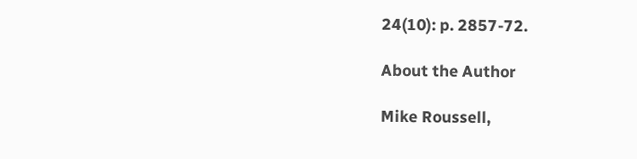24(10): p. 2857-72.

About the Author

Mike Roussell,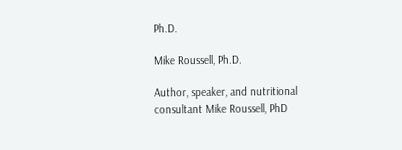Ph.D.

Mike Roussell, Ph.D.

Author, speaker, and nutritional consultant Mike Roussell, PhD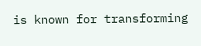is known for transforming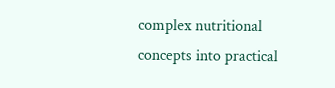complex nutritional concepts into practical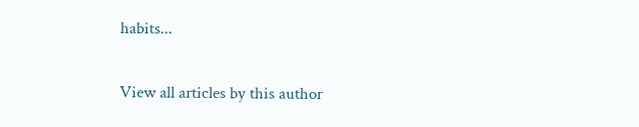habits...

View all articles by this author